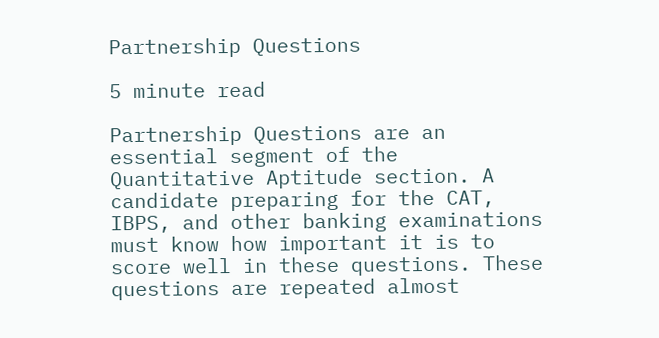Partnership Questions

5 minute read

Partnership Questions are an essential segment of the Quantitative Aptitude section. A candidate preparing for the CAT, IBPS, and other banking examinations must know how important it is to score well in these questions. These questions are repeated almost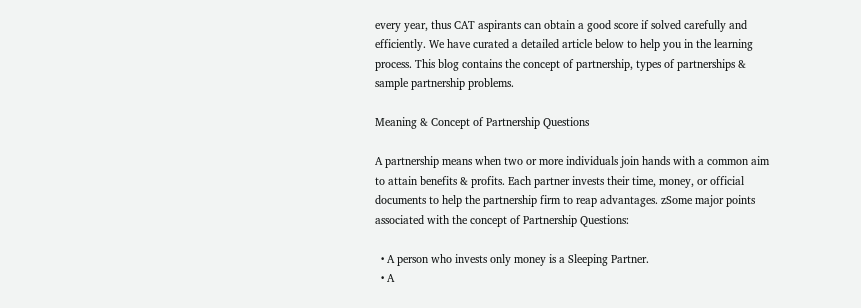every year, thus CAT aspirants can obtain a good score if solved carefully and efficiently. We have curated a detailed article below to help you in the learning process. This blog contains the concept of partnership, types of partnerships & sample partnership problems.

Meaning & Concept of Partnership Questions

A partnership means when two or more individuals join hands with a common aim to attain benefits & profits. Each partner invests their time, money, or official documents to help the partnership firm to reap advantages. zSome major points associated with the concept of Partnership Questions:

  • A person who invests only money is a Sleeping Partner.
  • A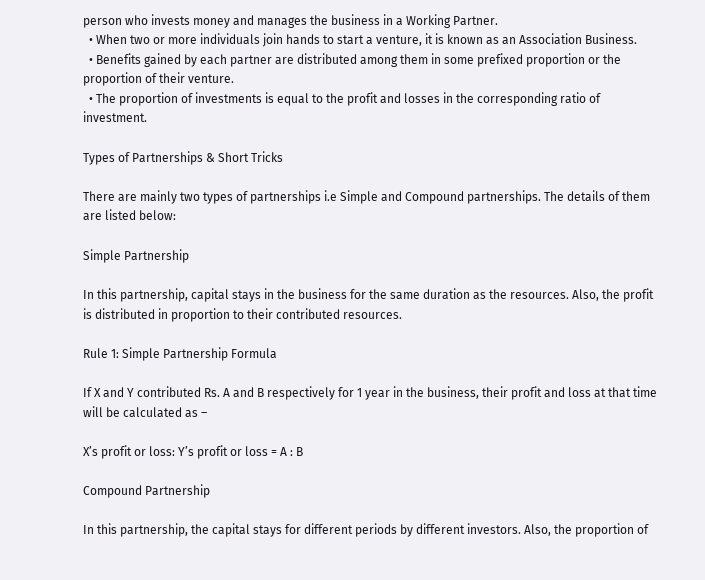person who invests money and manages the business in a Working Partner.
  • When two or more individuals join hands to start a venture, it is known as an Association Business.
  • Benefits gained by each partner are distributed among them in some prefixed proportion or the proportion of their venture.
  • The proportion of investments is equal to the profit and losses in the corresponding ratio of investment.

Types of Partnerships & Short Tricks

There are mainly two types of partnerships i.e Simple and Compound partnerships. The details of them are listed below:

Simple Partnership

In this partnership, capital stays in the business for the same duration as the resources. Also, the profit is distributed in proportion to their contributed resources.

Rule 1: Simple Partnership Formula

If X and Y contributed Rs. A and B respectively for 1 year in the business, their profit and loss at that time will be calculated as –

X’s profit or loss: Y’s profit or loss = A : B

Compound Partnership

In this partnership, the capital stays for different periods by different investors. Also, the proportion of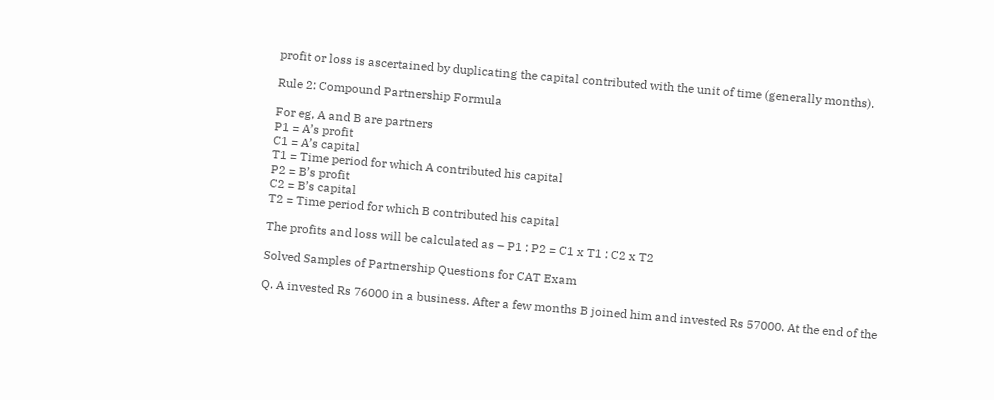profit or loss is ascertained by duplicating the capital contributed with the unit of time (generally months).

Rule 2: Compound Partnership Formula

For eg, A and B are partners
P1 = A’s profit
C1 = A’s capital
T1 = Time period for which A contributed his capital
P2 = B’s profit
C2 = B’s capital
T2 = Time period for which B contributed his capital

The profits and loss will be calculated as – P1 : P2 = C1 x T1 : C2 x T2

Solved Samples of Partnership Questions for CAT Exam

Q. A invested Rs 76000 in a business. After a few months B joined him and invested Rs 57000. At the end of the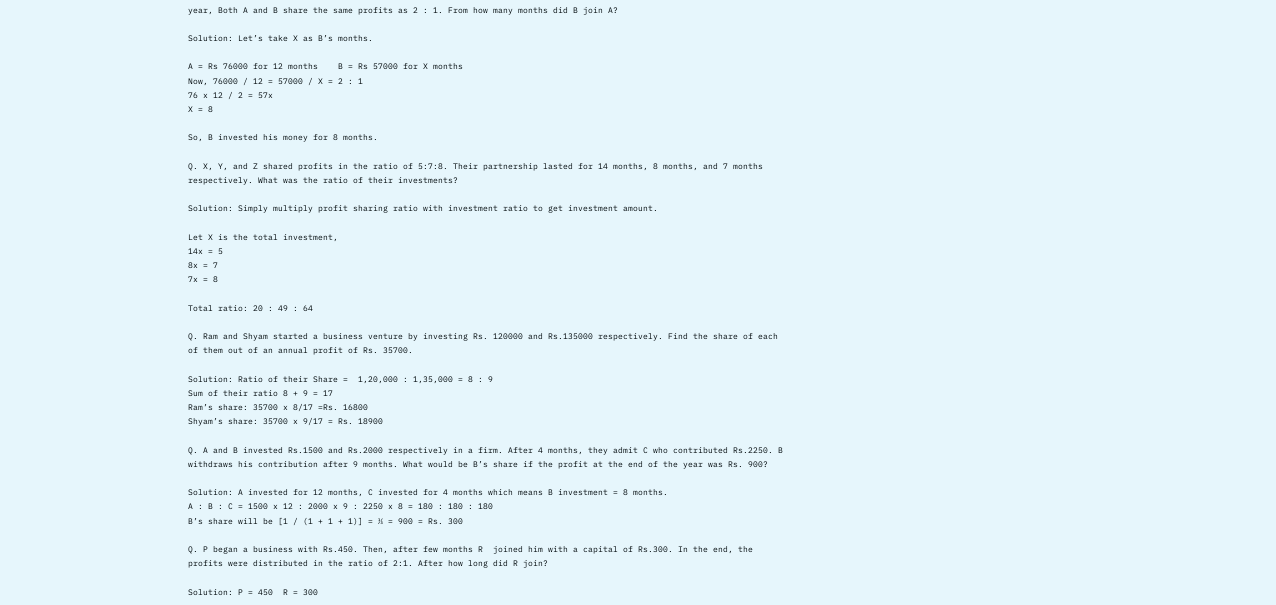year, Both A and B share the same profits as 2 : 1. From how many months did B join A?

Solution: Let’s take X as B’s months.

A = Rs 76000 for 12 months    B = Rs 57000 for X months
Now, 76000 / 12 = 57000 / X = 2 : 1
76 x 12 / 2 = 57x
X = 8

So, B invested his money for 8 months.

Q. X, Y, and Z shared profits in the ratio of 5:7:8. Their partnership lasted for 14 months, 8 months, and 7 months respectively. What was the ratio of their investments?

Solution: Simply multiply profit sharing ratio with investment ratio to get investment amount.

Let X is the total investment,
14x = 5
8x = 7
7x = 8

Total ratio: 20 : 49 : 64

Q. Ram and Shyam started a business venture by investing Rs. 120000 and Rs.135000 respectively. Find the share of each of them out of an annual profit of Rs. 35700.

Solution: Ratio of their Share =  1,20,000 : 1,35,000 = 8 : 9
Sum of their ratio 8 + 9 = 17
Ram’s share: 35700 x 8/17 =Rs. 16800
Shyam’s share: 35700 x 9/17 = Rs. 18900

Q. A and B invested Rs.1500 and Rs.2000 respectively in a firm. After 4 months, they admit C who contributed Rs.2250. B withdraws his contribution after 9 months. What would be B’s share if the profit at the end of the year was Rs. 900?

Solution: A invested for 12 months, C invested for 4 months which means B investment = 8 months.
A : B : C = 1500 x 12 : 2000 x 9 : 2250 x 8 = 180 : 180 : 180
B’s share will be [1 / (1 + 1 + 1)] = ⅓ = 900 = Rs. 300

Q. P began a business with Rs.450. Then, after few months R  joined him with a capital of Rs.300. In the end, the profits were distributed in the ratio of 2:1. After how long did R join?

Solution: P = 450  R = 300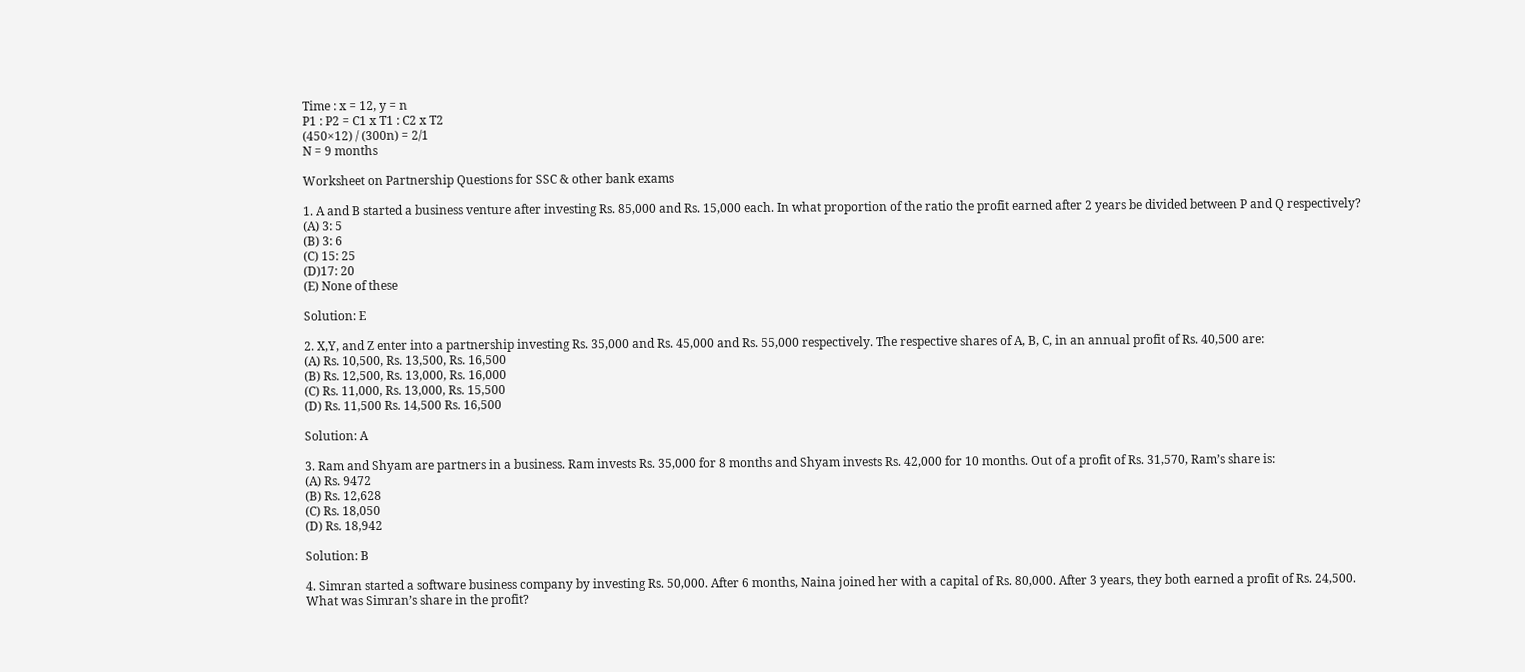Time : x = 12, y = n
P1 : P2 = C1 x T1 : C2 x T2
(450×12) / (300n) = 2/1
N = 9 months

Worksheet on Partnership Questions for SSC & other bank exams

1. A and B started a business venture after investing Rs. 85,000 and Rs. 15,000 each. In what proportion of the ratio the profit earned after 2 years be divided between P and Q respectively?
(A) 3: 5
(B) 3: 6
(C) 15: 25
(D)17: 20
(E) None of these

Solution: E

2. X,Y, and Z enter into a partnership investing Rs. 35,000 and Rs. 45,000 and Rs. 55,000 respectively. The respective shares of A, B, C, in an annual profit of Rs. 40,500 are:
(A) Rs. 10,500, Rs. 13,500, Rs. 16,500
(B) Rs. 12,500, Rs. 13,000, Rs. 16,000
(C) Rs. 11,000, Rs. 13,000, Rs. 15,500
(D) Rs. 11,500 Rs. 14,500 Rs. 16,500

Solution: A

3. Ram and Shyam are partners in a business. Ram invests Rs. 35,000 for 8 months and Shyam invests Rs. 42,000 for 10 months. Out of a profit of Rs. 31,570, Ram’s share is:
(A) Rs. 9472
(B) Rs. 12,628
(C) Rs. 18,050
(D) Rs. 18,942

Solution: B

4. Simran started a software business company by investing Rs. 50,000. After 6 months, Naina joined her with a capital of Rs. 80,000. After 3 years, they both earned a profit of Rs. 24,500. What was Simran’s share in the profit?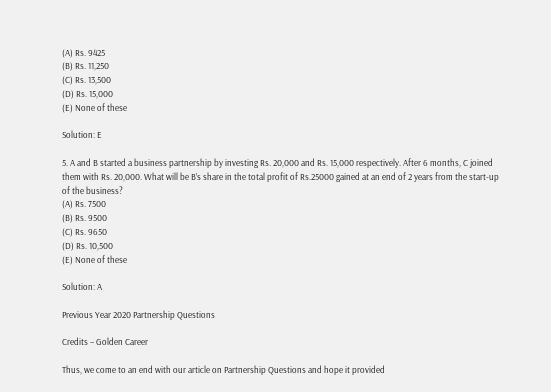(A) Rs. 9425
(B) Rs. 11,250
(C) Rs. 13,500
(D) Rs. 15,000
(E) None of these

Solution: E

5. A and B started a business partnership by investing Rs. 20,000 and Rs. 15,000 respectively. After 6 months, C joined them with Rs. 20,000. What will be B’s share in the total profit of Rs.25000 gained at an end of 2 years from the start-up of the business?
(A) Rs. 7500
(B) Rs. 9500
(C) Rs. 9650
(D) Rs. 10,500
(E) None of these

Solution: A

Previous Year 2020 Partnership Questions

Credits – Golden Career

Thus, we come to an end with our article on Partnership Questions and hope it provided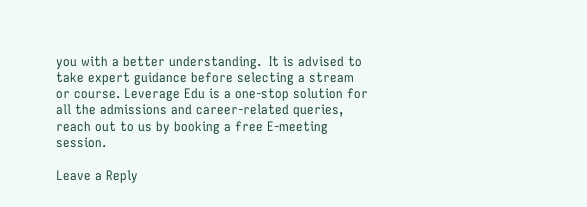you with a better understanding.  It is advised to take expert guidance before selecting a stream or course. Leverage Edu is a one-stop solution for all the admissions and career-related queries, reach out to us by booking a free E-meeting session.

Leave a Reply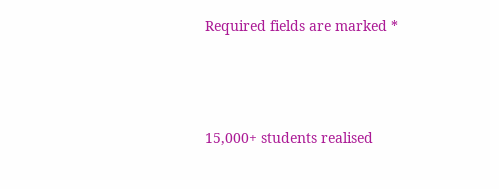Required fields are marked *



15,000+ students realised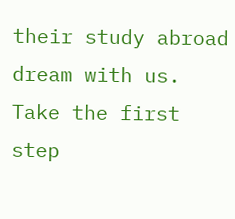their study abroad dream with us. Take the first step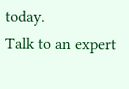today.
Talk to an expert